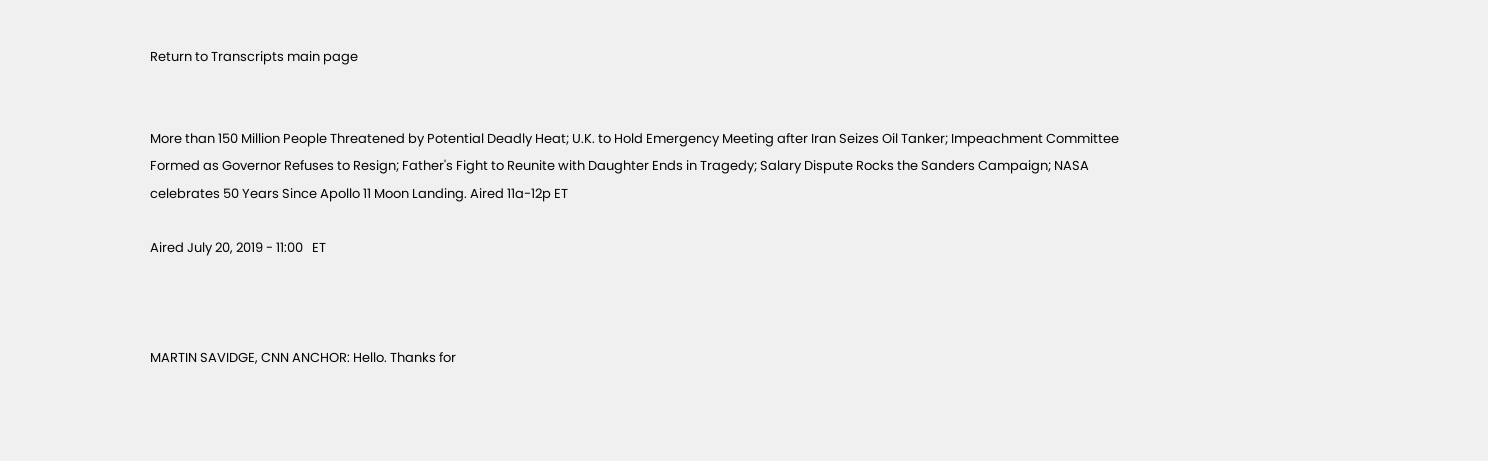Return to Transcripts main page


More than 150 Million People Threatened by Potential Deadly Heat; U.K. to Hold Emergency Meeting after Iran Seizes Oil Tanker; Impeachment Committee Formed as Governor Refuses to Resign; Father's Fight to Reunite with Daughter Ends in Tragedy; Salary Dispute Rocks the Sanders Campaign; NASA celebrates 50 Years Since Apollo 11 Moon Landing. Aired 11a-12p ET

Aired July 20, 2019 - 11:00   ET



MARTIN SAVIDGE, CNN ANCHOR: Hello. Thanks for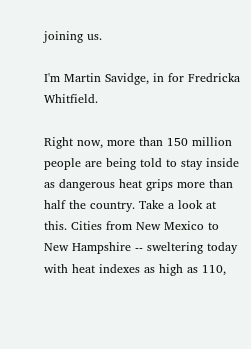joining us.

I'm Martin Savidge, in for Fredricka Whitfield.

Right now, more than 150 million people are being told to stay inside as dangerous heat grips more than half the country. Take a look at this. Cities from New Mexico to New Hampshire -- sweltering today with heat indexes as high as 110,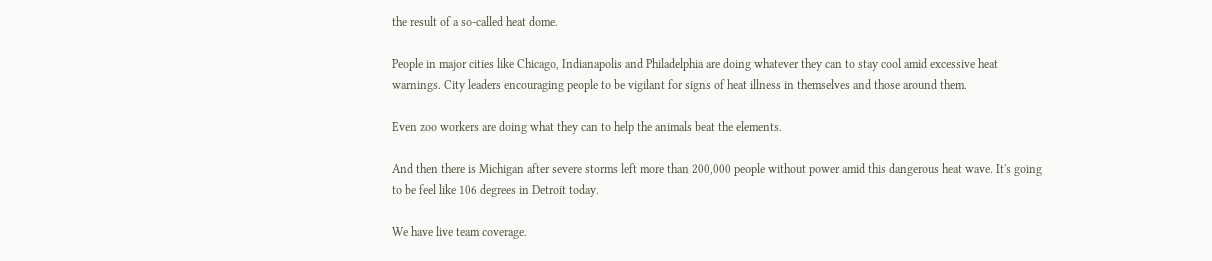the result of a so-called heat dome.

People in major cities like Chicago, Indianapolis and Philadelphia are doing whatever they can to stay cool amid excessive heat warnings. City leaders encouraging people to be vigilant for signs of heat illness in themselves and those around them.

Even zoo workers are doing what they can to help the animals beat the elements.

And then there is Michigan after severe storms left more than 200,000 people without power amid this dangerous heat wave. It's going to be feel like 106 degrees in Detroit today.

We have live team coverage.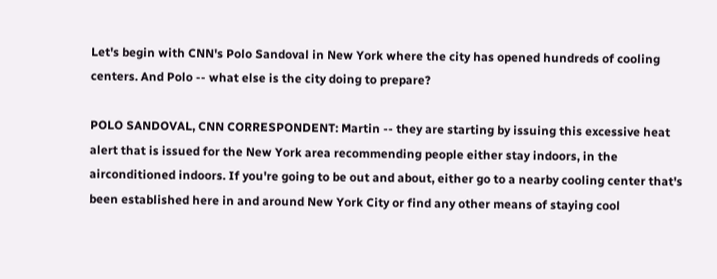Let's begin with CNN's Polo Sandoval in New York where the city has opened hundreds of cooling centers. And Polo -- what else is the city doing to prepare?

POLO SANDOVAL, CNN CORRESPONDENT: Martin -- they are starting by issuing this excessive heat alert that is issued for the New York area recommending people either stay indoors, in the airconditioned indoors. If you're going to be out and about, either go to a nearby cooling center that's been established here in and around New York City or find any other means of staying cool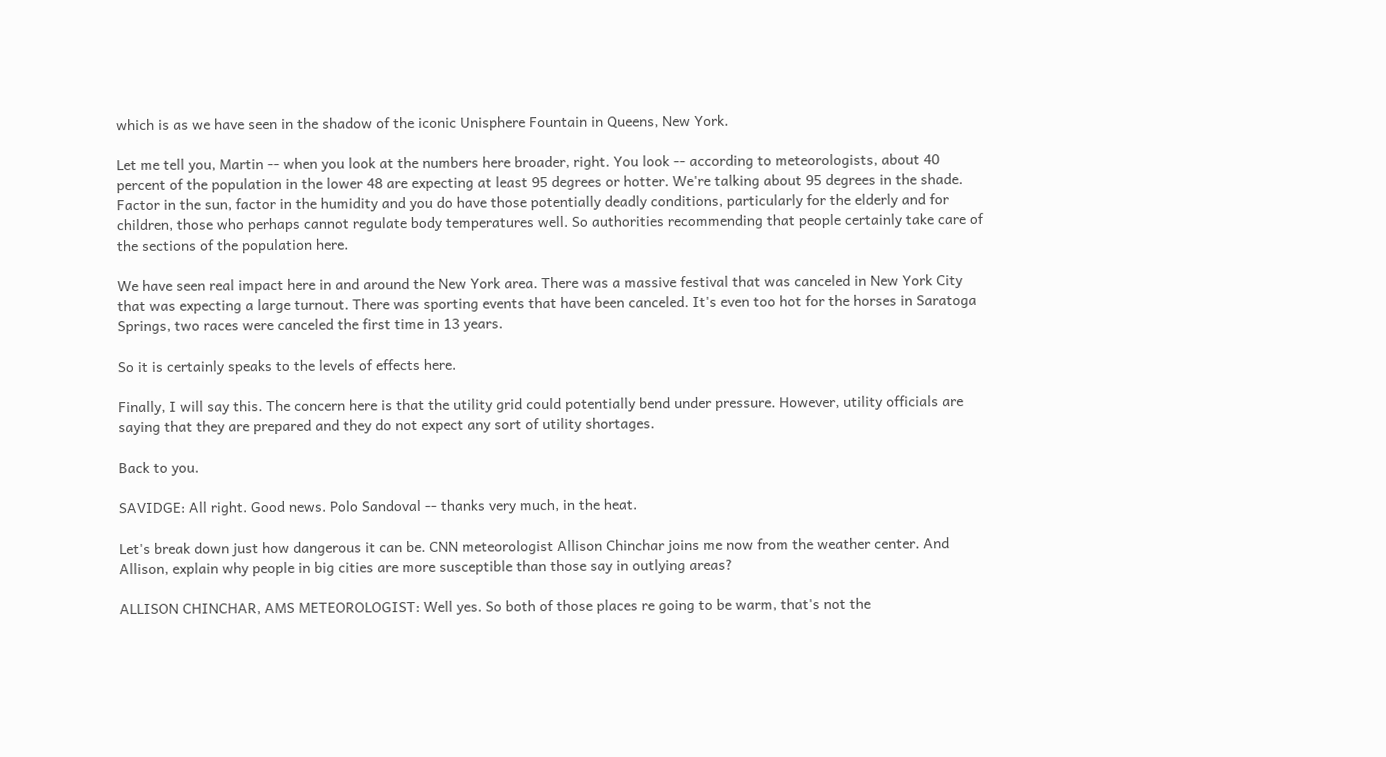which is as we have seen in the shadow of the iconic Unisphere Fountain in Queens, New York.

Let me tell you, Martin -- when you look at the numbers here broader, right. You look -- according to meteorologists, about 40 percent of the population in the lower 48 are expecting at least 95 degrees or hotter. We're talking about 95 degrees in the shade. Factor in the sun, factor in the humidity and you do have those potentially deadly conditions, particularly for the elderly and for children, those who perhaps cannot regulate body temperatures well. So authorities recommending that people certainly take care of the sections of the population here.

We have seen real impact here in and around the New York area. There was a massive festival that was canceled in New York City that was expecting a large turnout. There was sporting events that have been canceled. It's even too hot for the horses in Saratoga Springs, two races were canceled the first time in 13 years.

So it is certainly speaks to the levels of effects here.

Finally, I will say this. The concern here is that the utility grid could potentially bend under pressure. However, utility officials are saying that they are prepared and they do not expect any sort of utility shortages.

Back to you.

SAVIDGE: All right. Good news. Polo Sandoval -- thanks very much, in the heat.

Let's break down just how dangerous it can be. CNN meteorologist Allison Chinchar joins me now from the weather center. And Allison, explain why people in big cities are more susceptible than those say in outlying areas?

ALLISON CHINCHAR, AMS METEOROLOGIST: Well yes. So both of those places re going to be warm, that's not the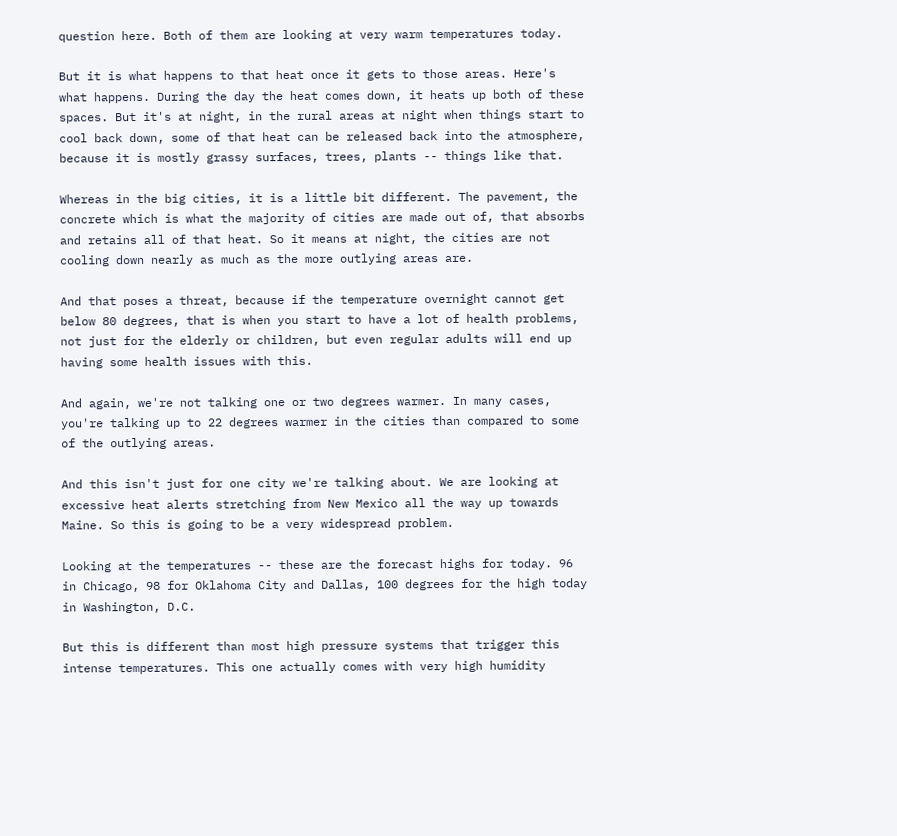question here. Both of them are looking at very warm temperatures today.

But it is what happens to that heat once it gets to those areas. Here's what happens. During the day the heat comes down, it heats up both of these spaces. But it's at night, in the rural areas at night when things start to cool back down, some of that heat can be released back into the atmosphere, because it is mostly grassy surfaces, trees, plants -- things like that.

Whereas in the big cities, it is a little bit different. The pavement, the concrete which is what the majority of cities are made out of, that absorbs and retains all of that heat. So it means at night, the cities are not cooling down nearly as much as the more outlying areas are.

And that poses a threat, because if the temperature overnight cannot get below 80 degrees, that is when you start to have a lot of health problems, not just for the elderly or children, but even regular adults will end up having some health issues with this.

And again, we're not talking one or two degrees warmer. In many cases, you're talking up to 22 degrees warmer in the cities than compared to some of the outlying areas.

And this isn't just for one city we're talking about. We are looking at excessive heat alerts stretching from New Mexico all the way up towards Maine. So this is going to be a very widespread problem.

Looking at the temperatures -- these are the forecast highs for today. 96 in Chicago, 98 for Oklahoma City and Dallas, 100 degrees for the high today in Washington, D.C.

But this is different than most high pressure systems that trigger this intense temperatures. This one actually comes with very high humidity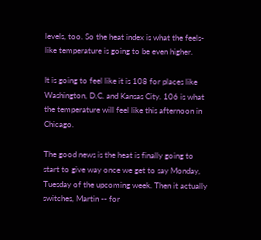levels, too. So the heat index is what the feels-like temperature is going to be even higher.

It is going to feel like it is 108 for places like Washington, D.C. and Kansas City. 106 is what the temperature will feel like this afternoon in Chicago.

The good news is the heat is finally going to start to give way once we get to say Monday, Tuesday of the upcoming week. Then it actually switches, Martin -- for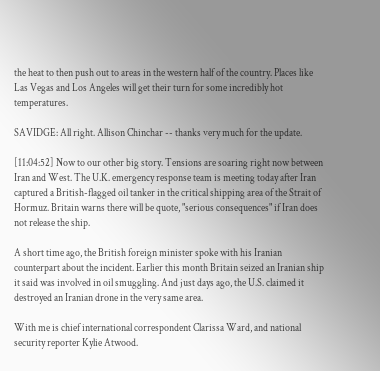the heat to then push out to areas in the western half of the country. Places like Las Vegas and Los Angeles will get their turn for some incredibly hot temperatures.

SAVIDGE: All right. Allison Chinchar -- thanks very much for the update.

[11:04:52] Now to our other big story. Tensions are soaring right now between Iran and West. The U.K. emergency response team is meeting today after Iran captured a British-flagged oil tanker in the critical shipping area of the Strait of Hormuz. Britain warns there will be quote, "serious consequences" if Iran does not release the ship.

A short time ago, the British foreign minister spoke with his Iranian counterpart about the incident. Earlier this month Britain seized an Iranian ship it said was involved in oil smuggling. And just days ago, the U.S. claimed it destroyed an Iranian drone in the very same area.

With me is chief international correspondent Clarissa Ward, and national security reporter Kylie Atwood.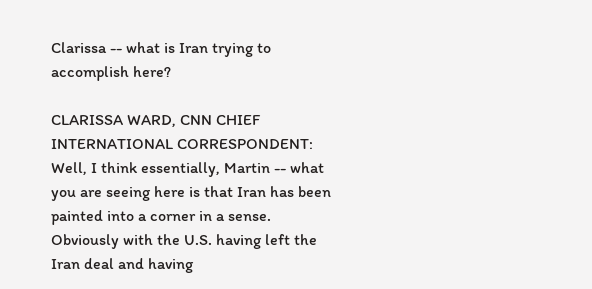Clarissa -- what is Iran trying to accomplish here?

CLARISSA WARD, CNN CHIEF INTERNATIONAL CORRESPONDENT: Well, I think essentially, Martin -- what you are seeing here is that Iran has been painted into a corner in a sense. Obviously with the U.S. having left the Iran deal and having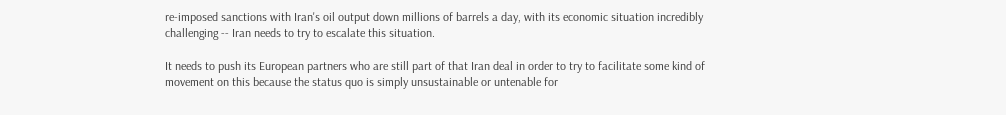re-imposed sanctions with Iran's oil output down millions of barrels a day, with its economic situation incredibly challenging -- Iran needs to try to escalate this situation.

It needs to push its European partners who are still part of that Iran deal in order to try to facilitate some kind of movement on this because the status quo is simply unsustainable or untenable for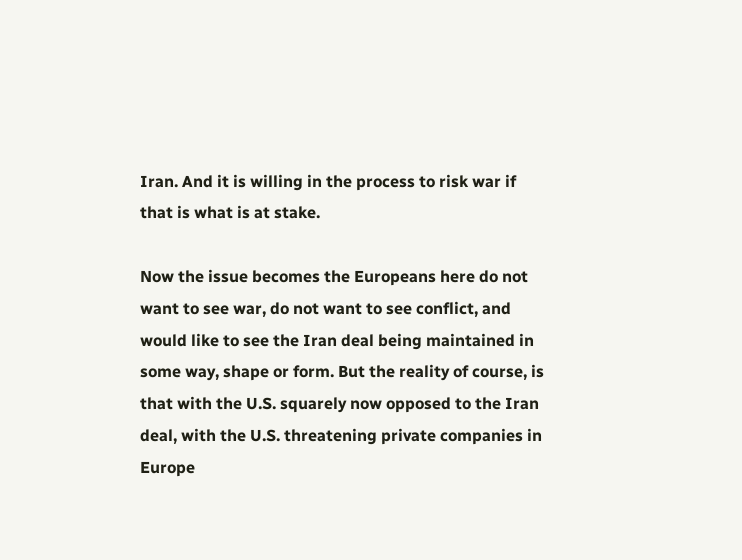Iran. And it is willing in the process to risk war if that is what is at stake.

Now the issue becomes the Europeans here do not want to see war, do not want to see conflict, and would like to see the Iran deal being maintained in some way, shape or form. But the reality of course, is that with the U.S. squarely now opposed to the Iran deal, with the U.S. threatening private companies in Europe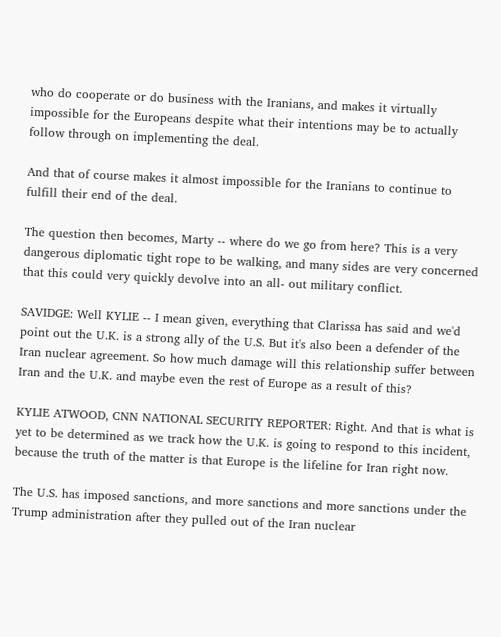who do cooperate or do business with the Iranians, and makes it virtually impossible for the Europeans despite what their intentions may be to actually follow through on implementing the deal.

And that of course makes it almost impossible for the Iranians to continue to fulfill their end of the deal.

The question then becomes, Marty -- where do we go from here? This is a very dangerous diplomatic tight rope to be walking, and many sides are very concerned that this could very quickly devolve into an all- out military conflict.

SAVIDGE: Well KYLIE -- I mean given, everything that Clarissa has said and we'd point out the U.K. is a strong ally of the U.S. But it's also been a defender of the Iran nuclear agreement. So how much damage will this relationship suffer between Iran and the U.K. and maybe even the rest of Europe as a result of this?

KYLIE ATWOOD, CNN NATIONAL SECURITY REPORTER: Right. And that is what is yet to be determined as we track how the U.K. is going to respond to this incident, because the truth of the matter is that Europe is the lifeline for Iran right now.

The U.S. has imposed sanctions, and more sanctions and more sanctions under the Trump administration after they pulled out of the Iran nuclear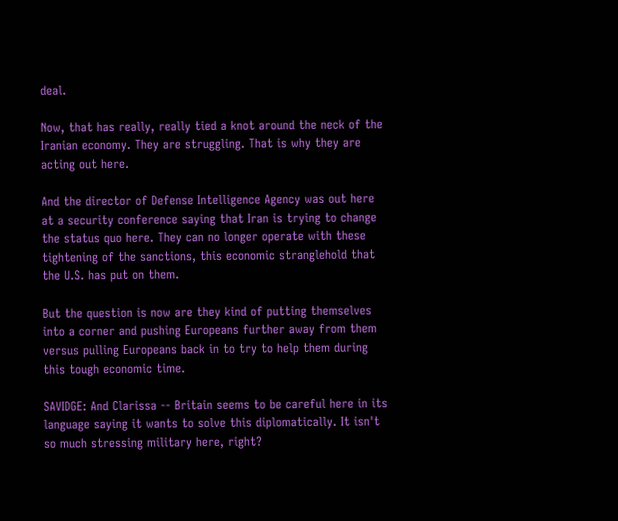deal.

Now, that has really, really tied a knot around the neck of the Iranian economy. They are struggling. That is why they are acting out here.

And the director of Defense Intelligence Agency was out here at a security conference saying that Iran is trying to change the status quo here. They can no longer operate with these tightening of the sanctions, this economic stranglehold that the U.S. has put on them.

But the question is now are they kind of putting themselves into a corner and pushing Europeans further away from them versus pulling Europeans back in to try to help them during this tough economic time.

SAVIDGE: And Clarissa -- Britain seems to be careful here in its language saying it wants to solve this diplomatically. It isn't so much stressing military here, right?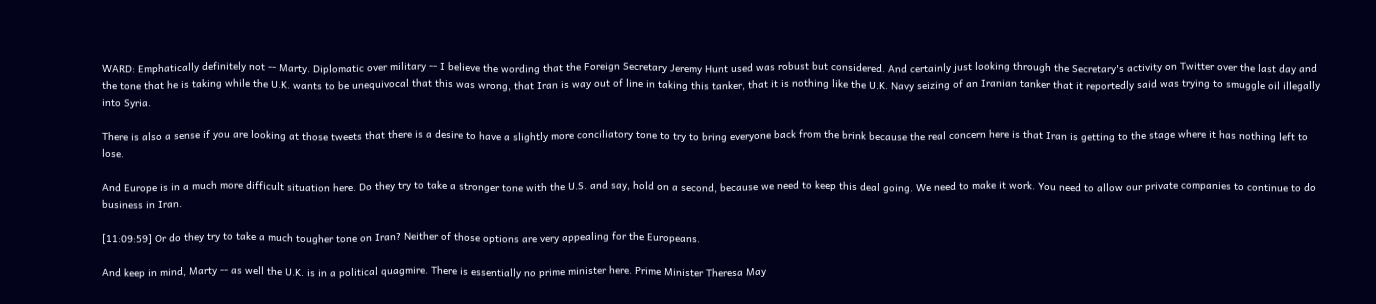WARD: Emphatically definitely not -- Marty. Diplomatic over military -- I believe the wording that the Foreign Secretary Jeremy Hunt used was robust but considered. And certainly just looking through the Secretary's activity on Twitter over the last day and the tone that he is taking while the U.K. wants to be unequivocal that this was wrong, that Iran is way out of line in taking this tanker, that it is nothing like the U.K. Navy seizing of an Iranian tanker that it reportedly said was trying to smuggle oil illegally into Syria.

There is also a sense if you are looking at those tweets that there is a desire to have a slightly more conciliatory tone to try to bring everyone back from the brink because the real concern here is that Iran is getting to the stage where it has nothing left to lose.

And Europe is in a much more difficult situation here. Do they try to take a stronger tone with the U.S. and say, hold on a second, because we need to keep this deal going. We need to make it work. You need to allow our private companies to continue to do business in Iran.

[11:09:59] Or do they try to take a much tougher tone on Iran? Neither of those options are very appealing for the Europeans.

And keep in mind, Marty -- as well the U.K. is in a political quagmire. There is essentially no prime minister here. Prime Minister Theresa May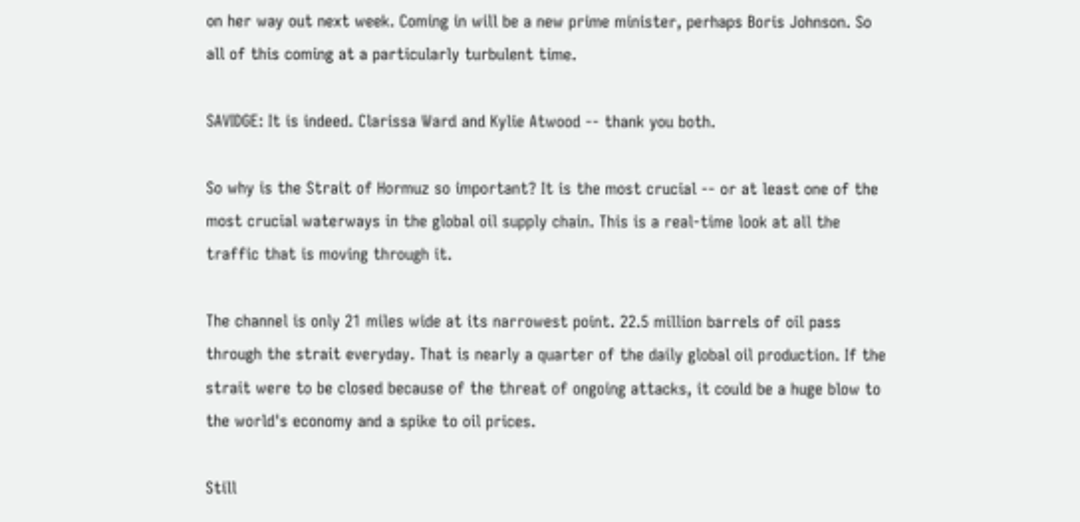on her way out next week. Coming in will be a new prime minister, perhaps Boris Johnson. So all of this coming at a particularly turbulent time.

SAVIDGE: It is indeed. Clarissa Ward and Kylie Atwood -- thank you both.

So why is the Strait of Hormuz so important? It is the most crucial -- or at least one of the most crucial waterways in the global oil supply chain. This is a real-time look at all the traffic that is moving through it.

The channel is only 21 miles wide at its narrowest point. 22.5 million barrels of oil pass through the strait everyday. That is nearly a quarter of the daily global oil production. If the strait were to be closed because of the threat of ongoing attacks, it could be a huge blow to the world's economy and a spike to oil prices.

Still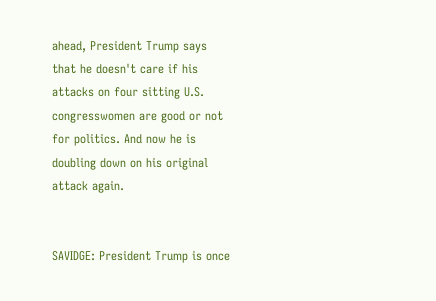ahead, President Trump says that he doesn't care if his attacks on four sitting U.S. congresswomen are good or not for politics. And now he is doubling down on his original attack again.


SAVIDGE: President Trump is once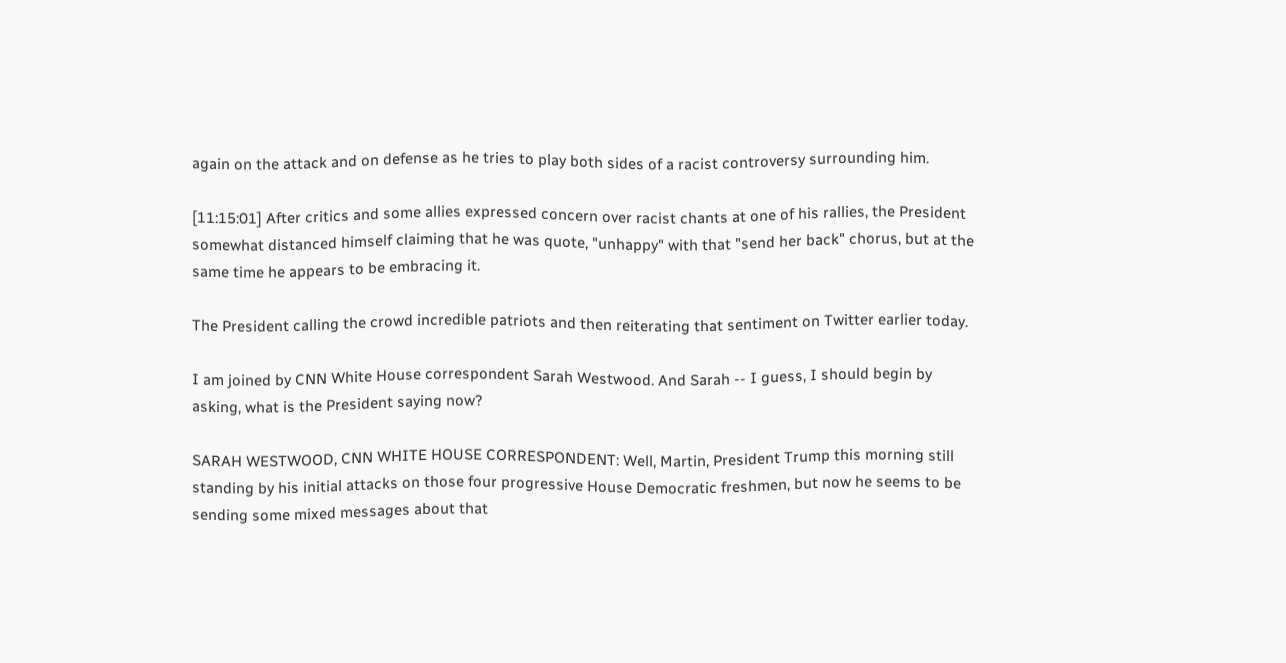again on the attack and on defense as he tries to play both sides of a racist controversy surrounding him.

[11:15:01] After critics and some allies expressed concern over racist chants at one of his rallies, the President somewhat distanced himself claiming that he was quote, "unhappy" with that "send her back" chorus, but at the same time he appears to be embracing it.

The President calling the crowd incredible patriots and then reiterating that sentiment on Twitter earlier today.

I am joined by CNN White House correspondent Sarah Westwood. And Sarah -- I guess, I should begin by asking, what is the President saying now?

SARAH WESTWOOD, CNN WHITE HOUSE CORRESPONDENT: Well, Martin, President Trump this morning still standing by his initial attacks on those four progressive House Democratic freshmen, but now he seems to be sending some mixed messages about that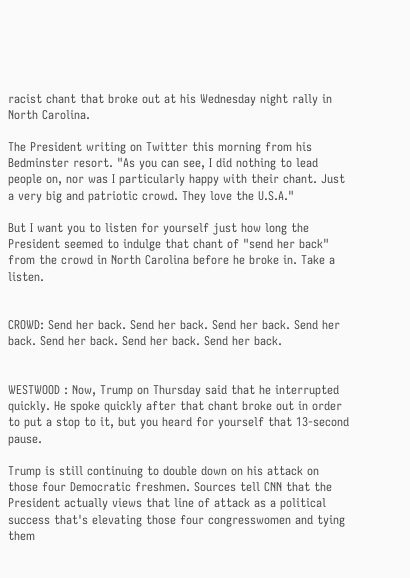racist chant that broke out at his Wednesday night rally in North Carolina.

The President writing on Twitter this morning from his Bedminster resort. "As you can see, I did nothing to lead people on, nor was I particularly happy with their chant. Just a very big and patriotic crowd. They love the U.S.A."

But I want you to listen for yourself just how long the President seemed to indulge that chant of "send her back" from the crowd in North Carolina before he broke in. Take a listen.


CROWD: Send her back. Send her back. Send her back. Send her back. Send her back. Send her back. Send her back.


WESTWOOD : Now, Trump on Thursday said that he interrupted quickly. He spoke quickly after that chant broke out in order to put a stop to it, but you heard for yourself that 13-second pause.

Trump is still continuing to double down on his attack on those four Democratic freshmen. Sources tell CNN that the President actually views that line of attack as a political success that's elevating those four congresswomen and tying them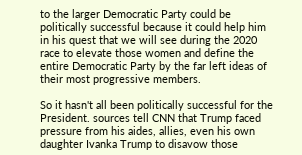to the larger Democratic Party could be politically successful because it could help him in his quest that we will see during the 2020 race to elevate those women and define the entire Democratic Party by the far left ideas of their most progressive members.

So it hasn't all been politically successful for the President. sources tell CNN that Trump faced pressure from his aides, allies, even his own daughter Ivanka Trump to disavow those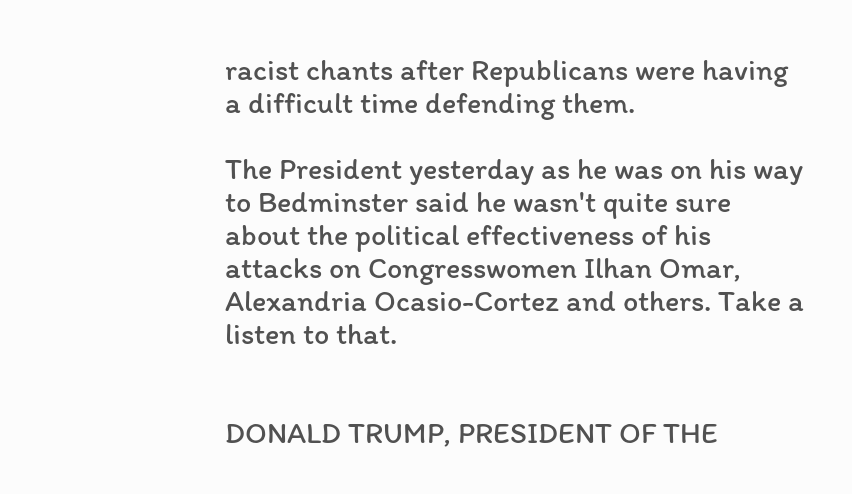racist chants after Republicans were having a difficult time defending them.

The President yesterday as he was on his way to Bedminster said he wasn't quite sure about the political effectiveness of his attacks on Congresswomen Ilhan Omar, Alexandria Ocasio-Cortez and others. Take a listen to that.


DONALD TRUMP, PRESIDENT OF THE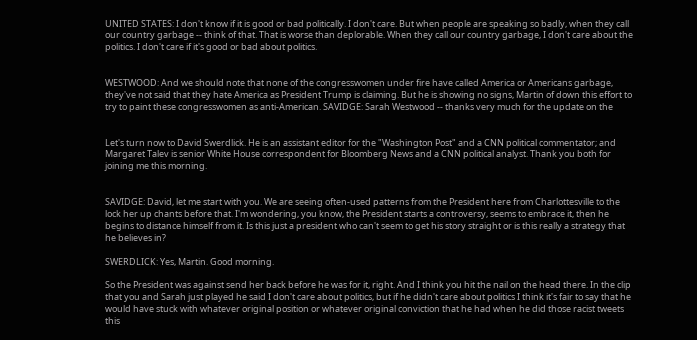UNITED STATES: I don't know if it is good or bad politically. I don't care. But when people are speaking so badly, when they call our country garbage -- think of that. That is worse than deplorable. When they call our country garbage, I don't care about the politics. I don't care if it's good or bad about politics.


WESTWOOD: And we should note that none of the congresswomen under fire have called America or Americans garbage, they've not said that they hate America as President Trump is claiming. But he is showing no signs, Martin of down this effort to try to paint these congresswomen as anti-American. SAVIDGE: Sarah Westwood -- thanks very much for the update on the


Let's turn now to David Swerdlick. He is an assistant editor for the "Washington Post" and a CNN political commentator; and Margaret Talev is senior White House correspondent for Bloomberg News and a CNN political analyst. Thank you both for joining me this morning.


SAVIDGE: David, let me start with you. We are seeing often-used patterns from the President here from Charlottesville to the lock her up chants before that. I'm wondering, you know, the President starts a controversy, seems to embrace it, then he begins to distance himself from it. Is this just a president who can't seem to get his story straight or is this really a strategy that he believes in?

SWERDLICK: Yes, Martin. Good morning.

So the President was against send her back before he was for it, right. And I think you hit the nail on the head there. In the clip that you and Sarah just played he said I don't care about politics, but if he didn't care about politics I think it's fair to say that he would have stuck with whatever original position or whatever original conviction that he had when he did those racist tweets this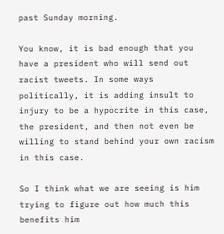past Sunday morning.

You know, it is bad enough that you have a president who will send out racist tweets. In some ways politically, it is adding insult to injury to be a hypocrite in this case, the president, and then not even be willing to stand behind your own racism in this case.

So I think what we are seeing is him trying to figure out how much this benefits him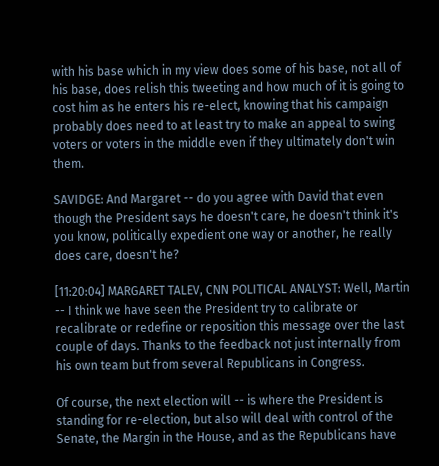with his base which in my view does some of his base, not all of his base, does relish this tweeting and how much of it is going to cost him as he enters his re-elect, knowing that his campaign probably does need to at least try to make an appeal to swing voters or voters in the middle even if they ultimately don't win them.

SAVIDGE: And Margaret -- do you agree with David that even though the President says he doesn't care, he doesn't think it's you know, politically expedient one way or another, he really does care, doesn't he?

[11:20:04] MARGARET TALEV, CNN POLITICAL ANALYST: Well, Martin -- I think we have seen the President try to calibrate or recalibrate or redefine or reposition this message over the last couple of days. Thanks to the feedback not just internally from his own team but from several Republicans in Congress.

Of course, the next election will -- is where the President is standing for re-election, but also will deal with control of the Senate, the Margin in the House, and as the Republicans have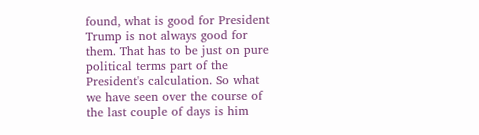found, what is good for President Trump is not always good for them. That has to be just on pure political terms part of the President's calculation. So what we have seen over the course of the last couple of days is him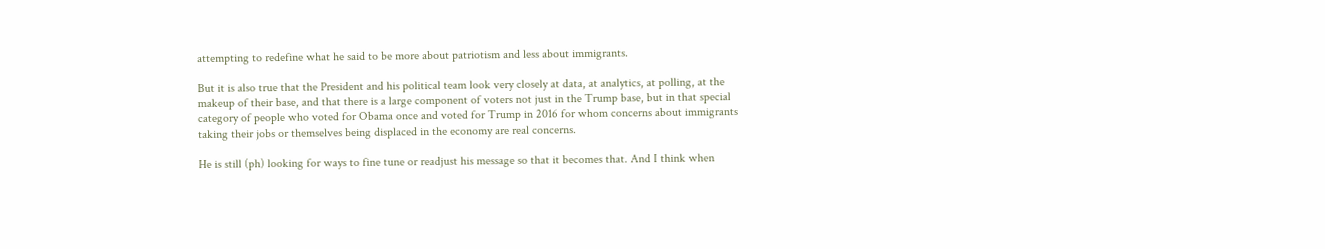attempting to redefine what he said to be more about patriotism and less about immigrants.

But it is also true that the President and his political team look very closely at data, at analytics, at polling, at the makeup of their base, and that there is a large component of voters not just in the Trump base, but in that special category of people who voted for Obama once and voted for Trump in 2016 for whom concerns about immigrants taking their jobs or themselves being displaced in the economy are real concerns.

He is still (ph) looking for ways to fine tune or readjust his message so that it becomes that. And I think when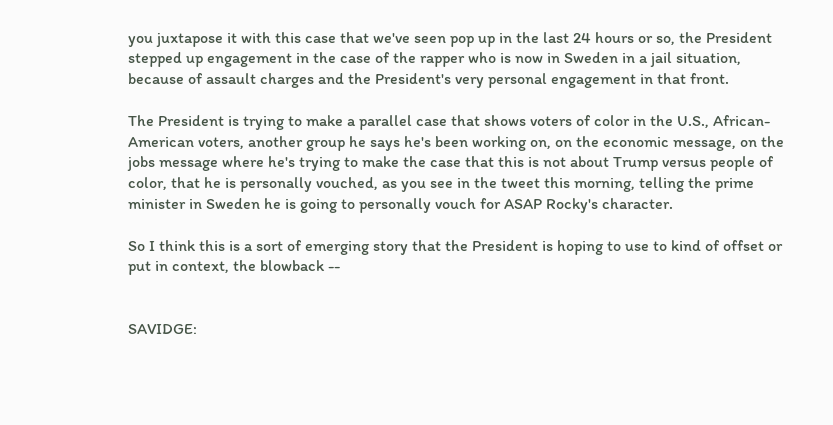you juxtapose it with this case that we've seen pop up in the last 24 hours or so, the President stepped up engagement in the case of the rapper who is now in Sweden in a jail situation, because of assault charges and the President's very personal engagement in that front.

The President is trying to make a parallel case that shows voters of color in the U.S., African-American voters, another group he says he's been working on, on the economic message, on the jobs message where he's trying to make the case that this is not about Trump versus people of color, that he is personally vouched, as you see in the tweet this morning, telling the prime minister in Sweden he is going to personally vouch for ASAP Rocky's character.

So I think this is a sort of emerging story that the President is hoping to use to kind of offset or put in context, the blowback --


SAVIDGE: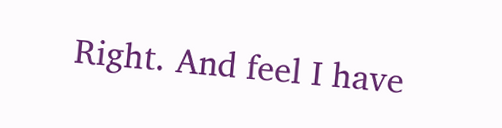Right. And feel I have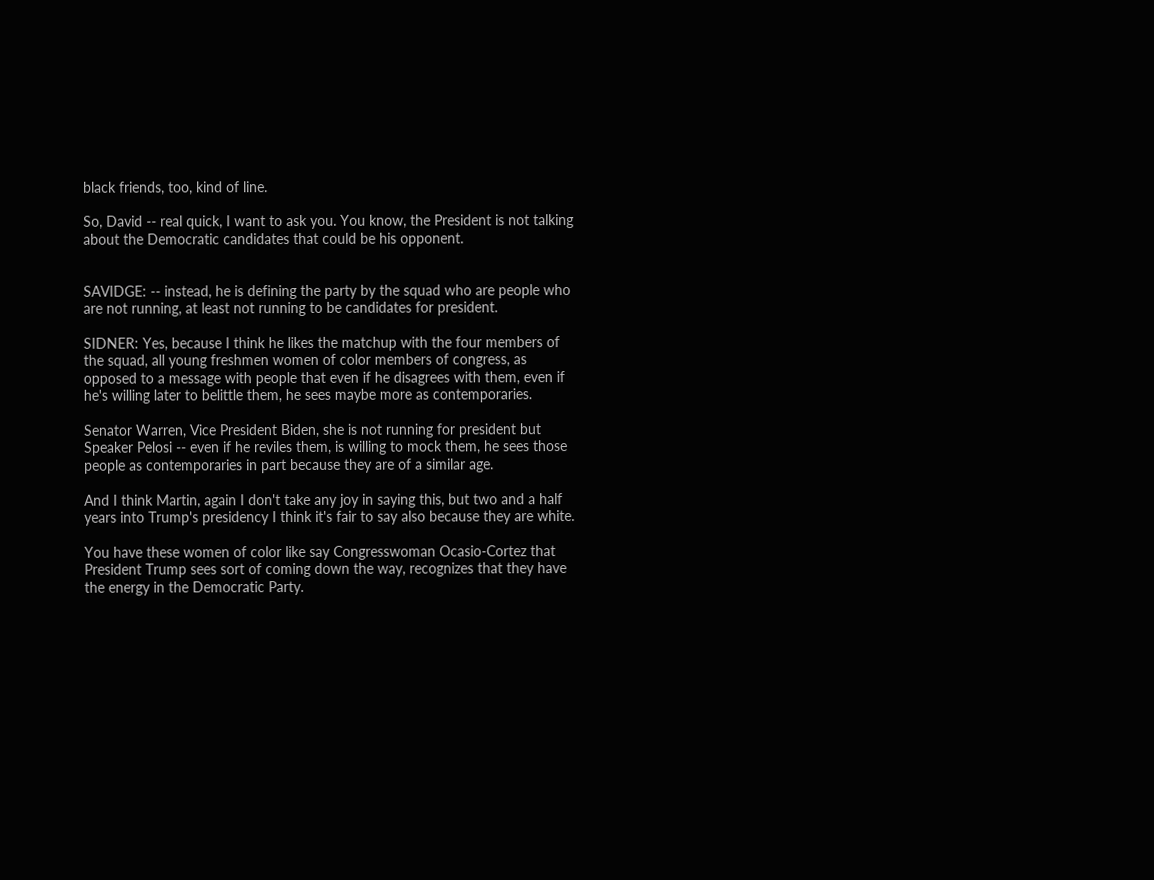black friends, too, kind of line.

So, David -- real quick, I want to ask you. You know, the President is not talking about the Democratic candidates that could be his opponent.


SAVIDGE: -- instead, he is defining the party by the squad who are people who are not running, at least not running to be candidates for president.

SIDNER: Yes, because I think he likes the matchup with the four members of the squad, all young freshmen women of color members of congress, as opposed to a message with people that even if he disagrees with them, even if he's willing later to belittle them, he sees maybe more as contemporaries.

Senator Warren, Vice President Biden, she is not running for president but Speaker Pelosi -- even if he reviles them, is willing to mock them, he sees those people as contemporaries in part because they are of a similar age.

And I think Martin, again I don't take any joy in saying this, but two and a half years into Trump's presidency I think it's fair to say also because they are white.

You have these women of color like say Congresswoman Ocasio-Cortez that President Trump sees sort of coming down the way, recognizes that they have the energy in the Democratic Party.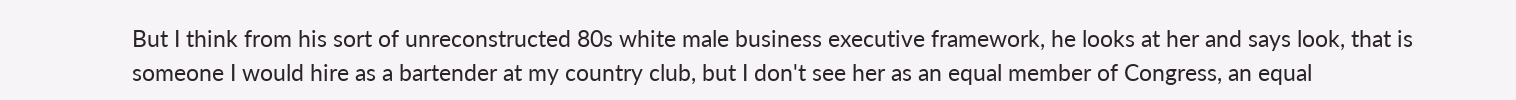But I think from his sort of unreconstructed 80s white male business executive framework, he looks at her and says look, that is someone I would hire as a bartender at my country club, but I don't see her as an equal member of Congress, an equal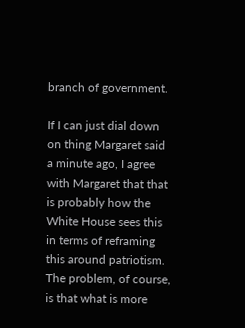branch of government.

If I can just dial down on thing Margaret said a minute ago, I agree with Margaret that that is probably how the White House sees this in terms of reframing this around patriotism. The problem, of course, is that what is more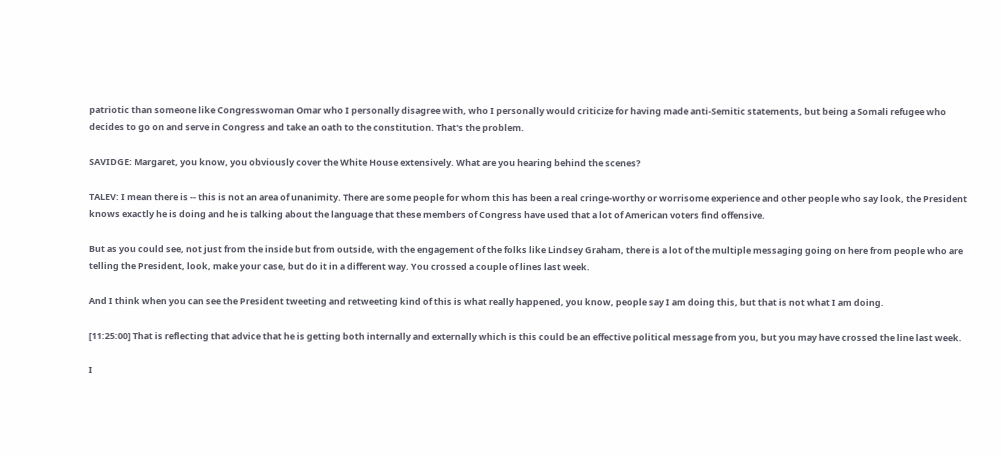patriotic than someone like Congresswoman Omar who I personally disagree with, who I personally would criticize for having made anti-Semitic statements, but being a Somali refugee who decides to go on and serve in Congress and take an oath to the constitution. That's the problem.

SAVIDGE: Margaret, you know, you obviously cover the White House extensively. What are you hearing behind the scenes?

TALEV: I mean there is -- this is not an area of unanimity. There are some people for whom this has been a real cringe-worthy or worrisome experience and other people who say look, the President knows exactly he is doing and he is talking about the language that these members of Congress have used that a lot of American voters find offensive.

But as you could see, not just from the inside but from outside, with the engagement of the folks like Lindsey Graham, there is a lot of the multiple messaging going on here from people who are telling the President, look, make your case, but do it in a different way. You crossed a couple of lines last week.

And I think when you can see the President tweeting and retweeting kind of this is what really happened, you know, people say I am doing this, but that is not what I am doing.

[11:25:00] That is reflecting that advice that he is getting both internally and externally which is this could be an effective political message from you, but you may have crossed the line last week.

I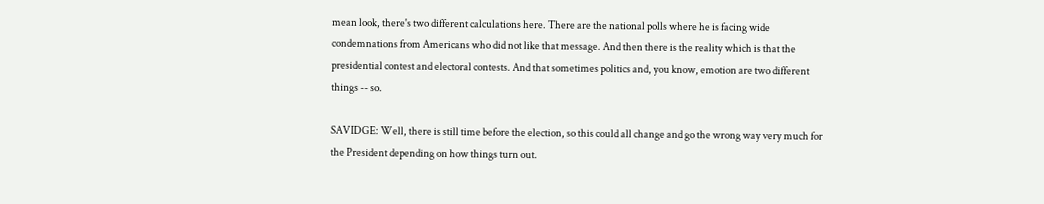mean look, there's two different calculations here. There are the national polls where he is facing wide condemnations from Americans who did not like that message. And then there is the reality which is that the presidential contest and electoral contests. And that sometimes politics and, you know, emotion are two different things -- so.

SAVIDGE: Well, there is still time before the election, so this could all change and go the wrong way very much for the President depending on how things turn out.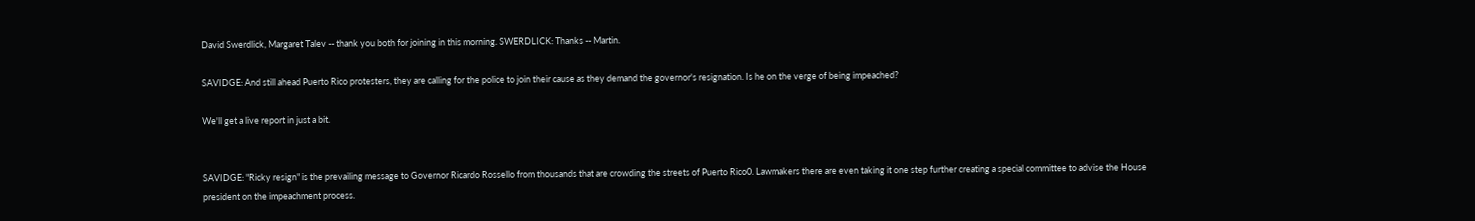David Swerdlick, Margaret Talev -- thank you both for joining in this morning. SWERDLICK: Thanks -- Martin.

SAVIDGE: And still ahead Puerto Rico protesters, they are calling for the police to join their cause as they demand the governor's resignation. Is he on the verge of being impeached?

We'll get a live report in just a bit.


SAVIDGE: "Ricky resign" is the prevailing message to Governor Ricardo Rossello from thousands that are crowding the streets of Puerto Rico0. Lawmakers there are even taking it one step further creating a special committee to advise the House president on the impeachment process.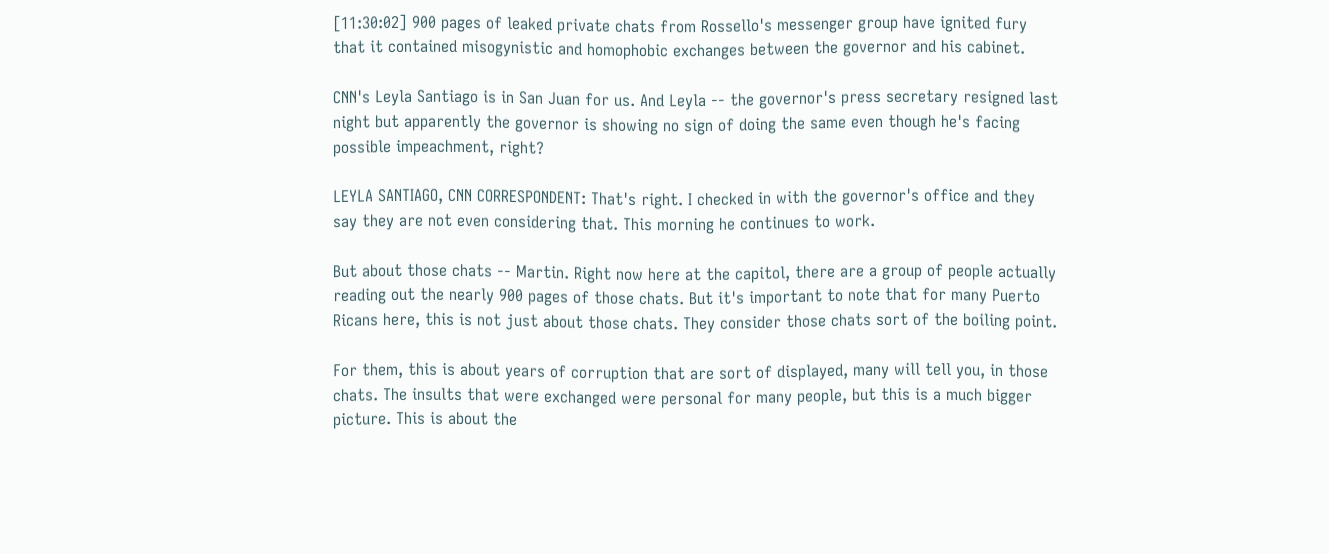[11:30:02] 900 pages of leaked private chats from Rossello's messenger group have ignited fury that it contained misogynistic and homophobic exchanges between the governor and his cabinet.

CNN's Leyla Santiago is in San Juan for us. And Leyla -- the governor's press secretary resigned last night but apparently the governor is showing no sign of doing the same even though he's facing possible impeachment, right?

LEYLA SANTIAGO, CNN CORRESPONDENT: That's right. I checked in with the governor's office and they say they are not even considering that. This morning he continues to work.

But about those chats -- Martin. Right now here at the capitol, there are a group of people actually reading out the nearly 900 pages of those chats. But it's important to note that for many Puerto Ricans here, this is not just about those chats. They consider those chats sort of the boiling point.

For them, this is about years of corruption that are sort of displayed, many will tell you, in those chats. The insults that were exchanged were personal for many people, but this is a much bigger picture. This is about the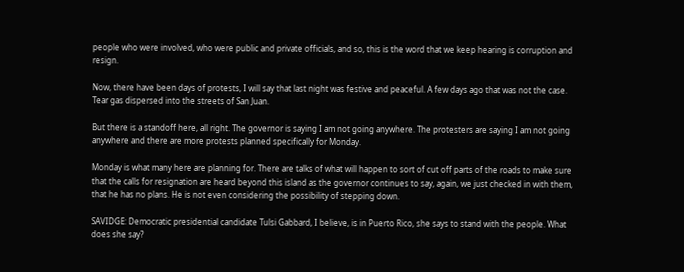people who were involved, who were public and private officials, and so, this is the word that we keep hearing is corruption and resign.

Now, there have been days of protests, I will say that last night was festive and peaceful. A few days ago that was not the case. Tear gas dispersed into the streets of San Juan.

But there is a standoff here, all right. The governor is saying I am not going anywhere. The protesters are saying I am not going anywhere and there are more protests planned specifically for Monday.

Monday is what many here are planning for. There are talks of what will happen to sort of cut off parts of the roads to make sure that the calls for resignation are heard beyond this island as the governor continues to say, again, we just checked in with them, that he has no plans. He is not even considering the possibility of stepping down.

SAVIDGE: Democratic presidential candidate Tulsi Gabbard, I believe, is in Puerto Rico, she says to stand with the people. What does she say?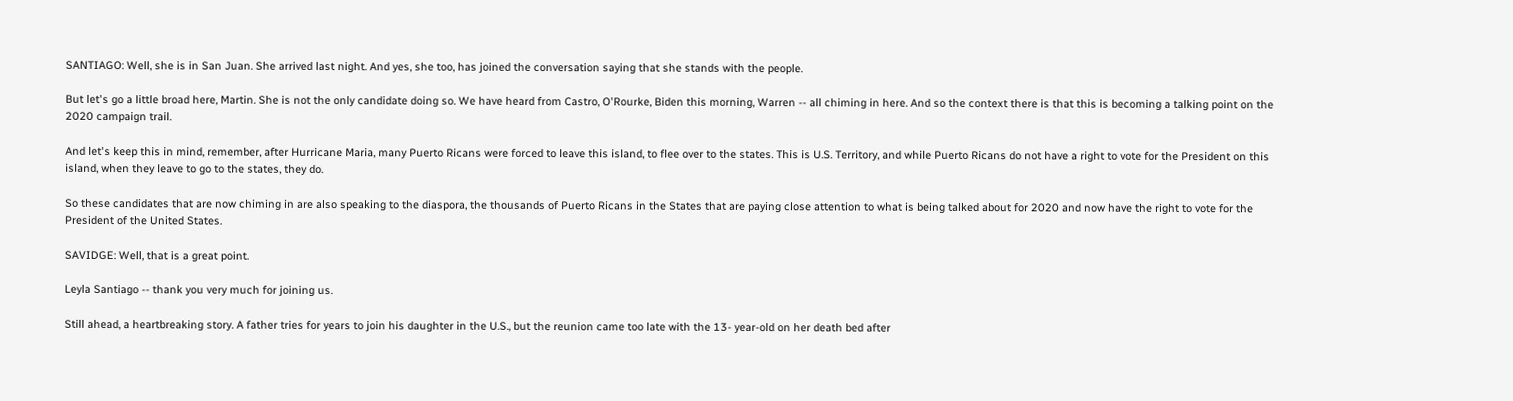SANTIAGO: Well, she is in San Juan. She arrived last night. And yes, she too, has joined the conversation saying that she stands with the people.

But let's go a little broad here, Martin. She is not the only candidate doing so. We have heard from Castro, O'Rourke, Biden this morning, Warren -- all chiming in here. And so the context there is that this is becoming a talking point on the 2020 campaign trail.

And let's keep this in mind, remember, after Hurricane Maria, many Puerto Ricans were forced to leave this island, to flee over to the states. This is U.S. Territory, and while Puerto Ricans do not have a right to vote for the President on this island, when they leave to go to the states, they do.

So these candidates that are now chiming in are also speaking to the diaspora, the thousands of Puerto Ricans in the States that are paying close attention to what is being talked about for 2020 and now have the right to vote for the President of the United States.

SAVIDGE: Well, that is a great point.

Leyla Santiago -- thank you very much for joining us.

Still ahead, a heartbreaking story. A father tries for years to join his daughter in the U.S., but the reunion came too late with the 13- year-old on her death bed after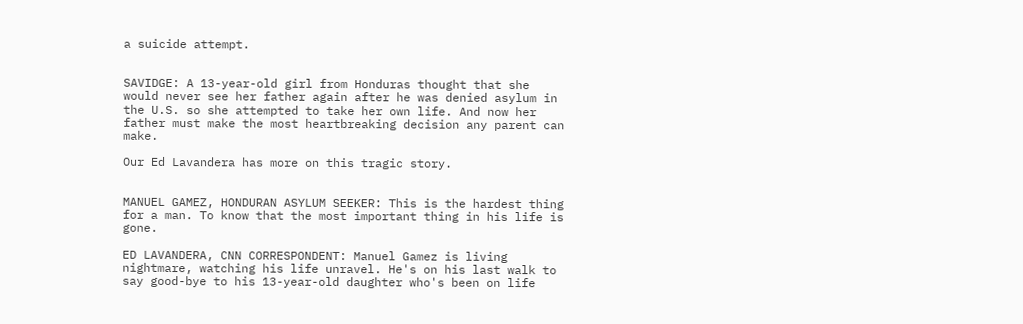a suicide attempt.


SAVIDGE: A 13-year-old girl from Honduras thought that she would never see her father again after he was denied asylum in the U.S. so she attempted to take her own life. And now her father must make the most heartbreaking decision any parent can make.

Our Ed Lavandera has more on this tragic story.


MANUEL GAMEZ, HONDURAN ASYLUM SEEKER: This is the hardest thing for a man. To know that the most important thing in his life is gone.

ED LAVANDERA, CNN CORRESPONDENT: Manuel Gamez is living nightmare, watching his life unravel. He's on his last walk to say good-bye to his 13-year-old daughter who's been on life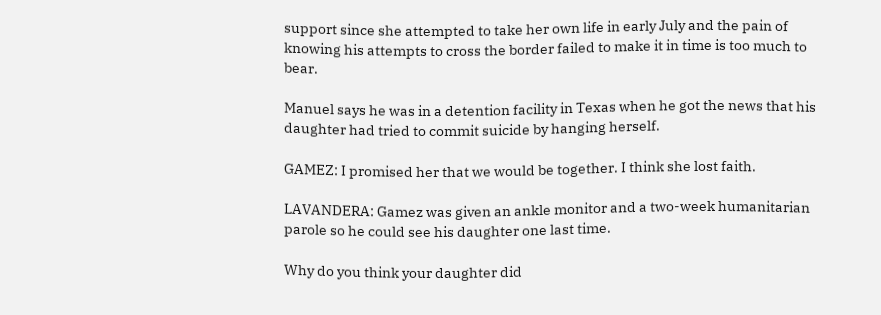support since she attempted to take her own life in early July and the pain of knowing his attempts to cross the border failed to make it in time is too much to bear.

Manuel says he was in a detention facility in Texas when he got the news that his daughter had tried to commit suicide by hanging herself.

GAMEZ: I promised her that we would be together. I think she lost faith.

LAVANDERA: Gamez was given an ankle monitor and a two-week humanitarian parole so he could see his daughter one last time.

Why do you think your daughter did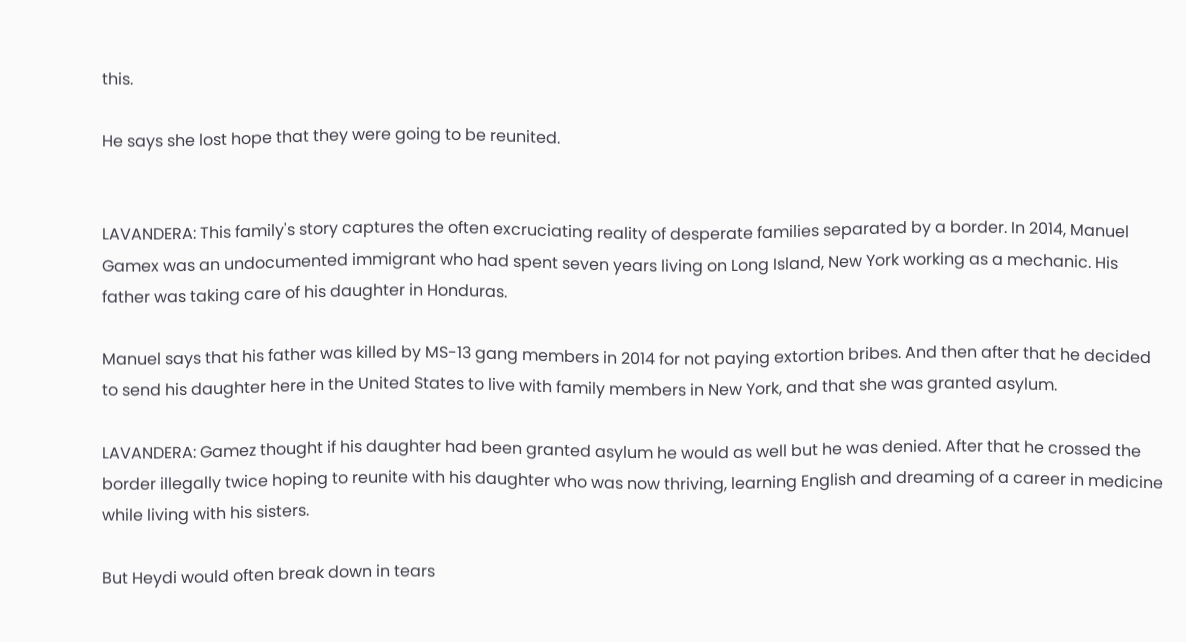this.

He says she lost hope that they were going to be reunited.


LAVANDERA: This family's story captures the often excruciating reality of desperate families separated by a border. In 2014, Manuel Gamex was an undocumented immigrant who had spent seven years living on Long Island, New York working as a mechanic. His father was taking care of his daughter in Honduras.

Manuel says that his father was killed by MS-13 gang members in 2014 for not paying extortion bribes. And then after that he decided to send his daughter here in the United States to live with family members in New York, and that she was granted asylum.

LAVANDERA: Gamez thought if his daughter had been granted asylum he would as well but he was denied. After that he crossed the border illegally twice hoping to reunite with his daughter who was now thriving, learning English and dreaming of a career in medicine while living with his sisters.

But Heydi would often break down in tears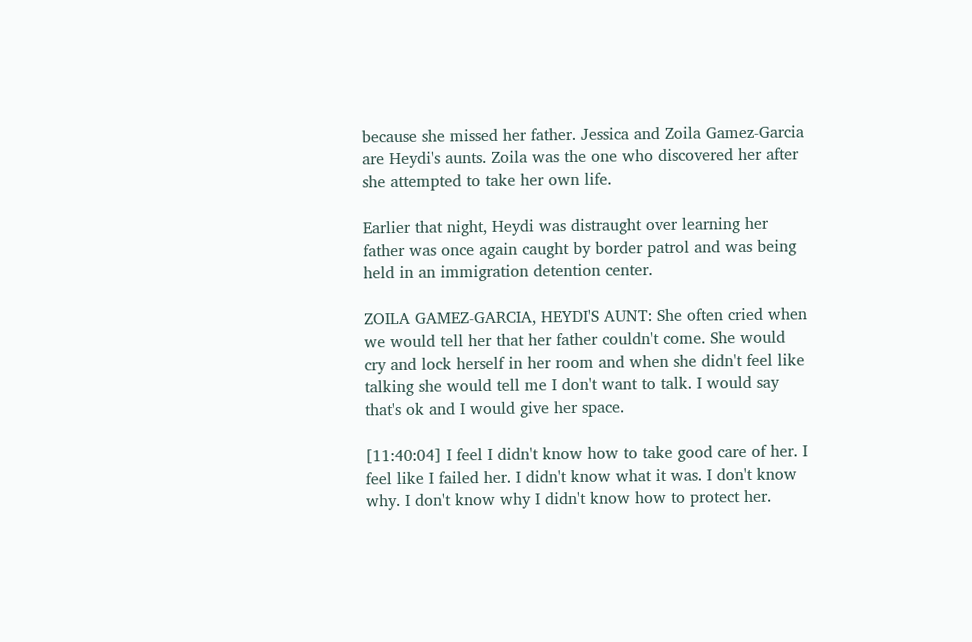because she missed her father. Jessica and Zoila Gamez-Garcia are Heydi's aunts. Zoila was the one who discovered her after she attempted to take her own life.

Earlier that night, Heydi was distraught over learning her father was once again caught by border patrol and was being held in an immigration detention center.

ZOILA GAMEZ-GARCIA, HEYDI'S AUNT: She often cried when we would tell her that her father couldn't come. She would cry and lock herself in her room and when she didn't feel like talking she would tell me I don't want to talk. I would say that's ok and I would give her space.

[11:40:04] I feel I didn't know how to take good care of her. I feel like I failed her. I didn't know what it was. I don't know why. I don't know why I didn't know how to protect her.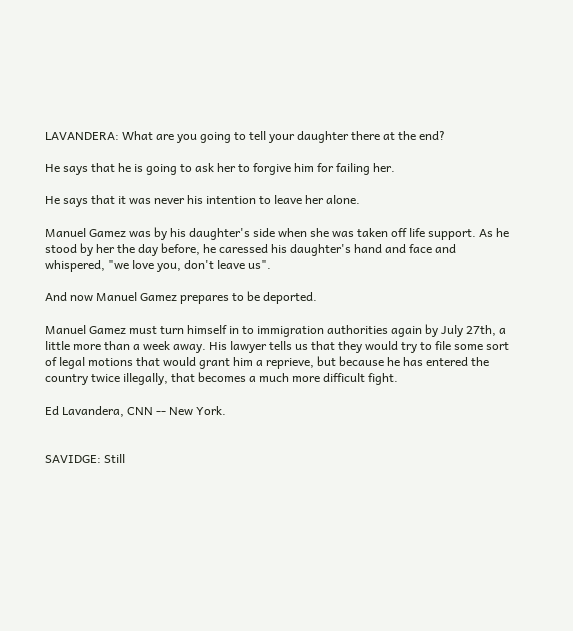LAVANDERA: What are you going to tell your daughter there at the end?

He says that he is going to ask her to forgive him for failing her.

He says that it was never his intention to leave her alone.

Manuel Gamez was by his daughter's side when she was taken off life support. As he stood by her the day before, he caressed his daughter's hand and face and whispered, "we love you, don't leave us".

And now Manuel Gamez prepares to be deported.

Manuel Gamez must turn himself in to immigration authorities again by July 27th, a little more than a week away. His lawyer tells us that they would try to file some sort of legal motions that would grant him a reprieve, but because he has entered the country twice illegally, that becomes a much more difficult fight.

Ed Lavandera, CNN -- New York.


SAVIDGE: Still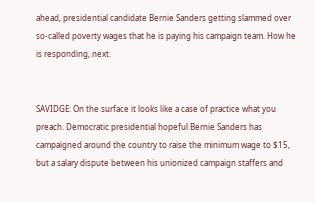ahead, presidential candidate Bernie Sanders getting slammed over so-called poverty wages that he is paying his campaign team. How he is responding, next.


SAVIDGE: On the surface it looks like a case of practice what you preach. Democratic presidential hopeful Bernie Sanders has campaigned around the country to raise the minimum wage to $15, but a salary dispute between his unionized campaign staffers and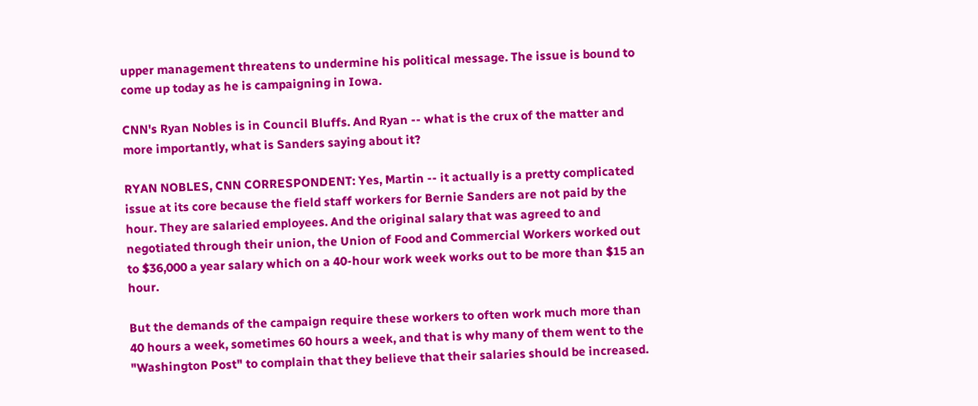upper management threatens to undermine his political message. The issue is bound to come up today as he is campaigning in Iowa.

CNN's Ryan Nobles is in Council Bluffs. And Ryan -- what is the crux of the matter and more importantly, what is Sanders saying about it?

RYAN NOBLES, CNN CORRESPONDENT: Yes, Martin -- it actually is a pretty complicated issue at its core because the field staff workers for Bernie Sanders are not paid by the hour. They are salaried employees. And the original salary that was agreed to and negotiated through their union, the Union of Food and Commercial Workers worked out to $36,000 a year salary which on a 40-hour work week works out to be more than $15 an hour.

But the demands of the campaign require these workers to often work much more than 40 hours a week, sometimes 60 hours a week, and that is why many of them went to the "Washington Post" to complain that they believe that their salaries should be increased.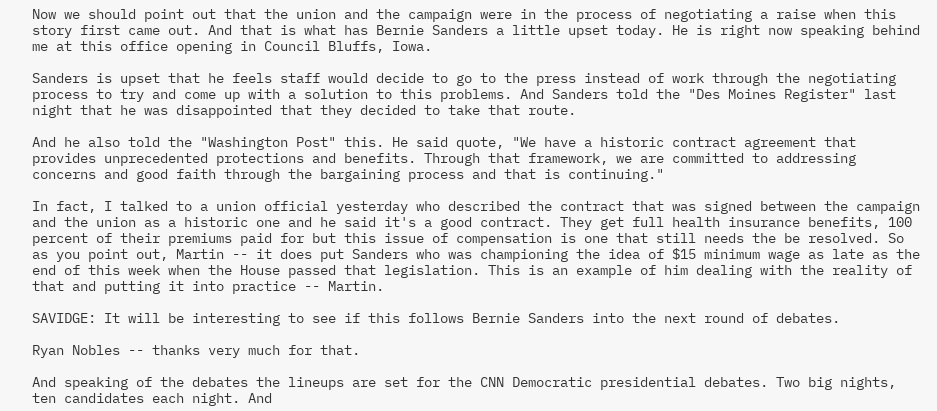Now we should point out that the union and the campaign were in the process of negotiating a raise when this story first came out. And that is what has Bernie Sanders a little upset today. He is right now speaking behind me at this office opening in Council Bluffs, Iowa.

Sanders is upset that he feels staff would decide to go to the press instead of work through the negotiating process to try and come up with a solution to this problems. And Sanders told the "Des Moines Register" last night that he was disappointed that they decided to take that route.

And he also told the "Washington Post" this. He said quote, "We have a historic contract agreement that provides unprecedented protections and benefits. Through that framework, we are committed to addressing concerns and good faith through the bargaining process and that is continuing."

In fact, I talked to a union official yesterday who described the contract that was signed between the campaign and the union as a historic one and he said it's a good contract. They get full health insurance benefits, 100 percent of their premiums paid for but this issue of compensation is one that still needs the be resolved. So as you point out, Martin -- it does put Sanders who was championing the idea of $15 minimum wage as late as the end of this week when the House passed that legislation. This is an example of him dealing with the reality of that and putting it into practice -- Martin.

SAVIDGE: It will be interesting to see if this follows Bernie Sanders into the next round of debates.

Ryan Nobles -- thanks very much for that.

And speaking of the debates the lineups are set for the CNN Democratic presidential debates. Two big nights, ten candidates each night. And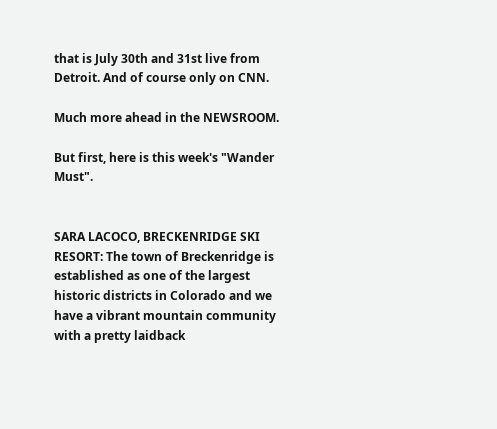that is July 30th and 31st live from Detroit. And of course only on CNN.

Much more ahead in the NEWSROOM.

But first, here is this week's "Wander Must".


SARA LACOCO, BRECKENRIDGE SKI RESORT: The town of Breckenridge is established as one of the largest historic districts in Colorado and we have a vibrant mountain community with a pretty laidback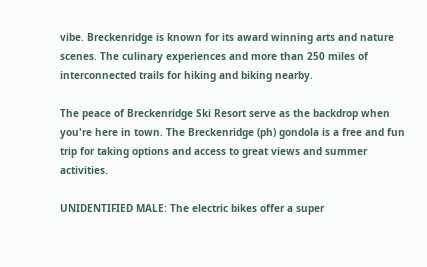vibe. Breckenridge is known for its award winning arts and nature scenes. The culinary experiences and more than 250 miles of interconnected trails for hiking and biking nearby.

The peace of Breckenridge Ski Resort serve as the backdrop when you're here in town. The Breckenridge (ph) gondola is a free and fun trip for taking options and access to great views and summer activities.

UNIDENTIFIED MALE: The electric bikes offer a super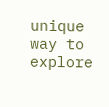unique way to explore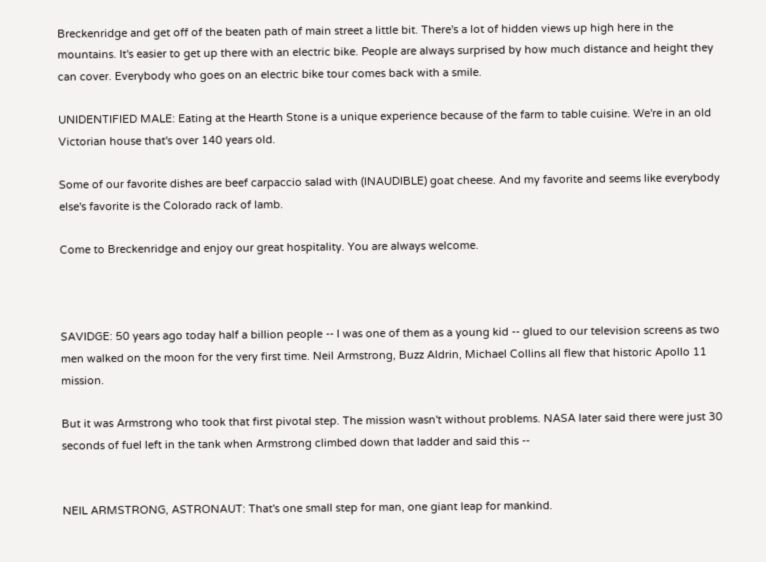Breckenridge and get off of the beaten path of main street a little bit. There's a lot of hidden views up high here in the mountains. It's easier to get up there with an electric bike. People are always surprised by how much distance and height they can cover. Everybody who goes on an electric bike tour comes back with a smile.

UNIDENTIFIED MALE: Eating at the Hearth Stone is a unique experience because of the farm to table cuisine. We're in an old Victorian house that's over 140 years old.

Some of our favorite dishes are beef carpaccio salad with (INAUDIBLE) goat cheese. And my favorite and seems like everybody else's favorite is the Colorado rack of lamb.

Come to Breckenridge and enjoy our great hospitality. You are always welcome.



SAVIDGE: 50 years ago today half a billion people -- I was one of them as a young kid -- glued to our television screens as two men walked on the moon for the very first time. Neil Armstrong, Buzz Aldrin, Michael Collins all flew that historic Apollo 11 mission.

But it was Armstrong who took that first pivotal step. The mission wasn't without problems. NASA later said there were just 30 seconds of fuel left in the tank when Armstrong climbed down that ladder and said this --


NEIL ARMSTRONG, ASTRONAUT: That's one small step for man, one giant leap for mankind.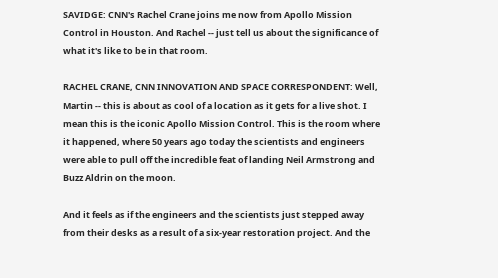SAVIDGE: CNN's Rachel Crane joins me now from Apollo Mission Control in Houston. And Rachel -- just tell us about the significance of what it's like to be in that room.

RACHEL CRANE, CNN INNOVATION AND SPACE CORRESPONDENT: Well, Martin -- this is about as cool of a location as it gets for a live shot. I mean this is the iconic Apollo Mission Control. This is the room where it happened, where 50 years ago today the scientists and engineers were able to pull off the incredible feat of landing Neil Armstrong and Buzz Aldrin on the moon.

And it feels as if the engineers and the scientists just stepped away from their desks as a result of a six-year restoration project. And the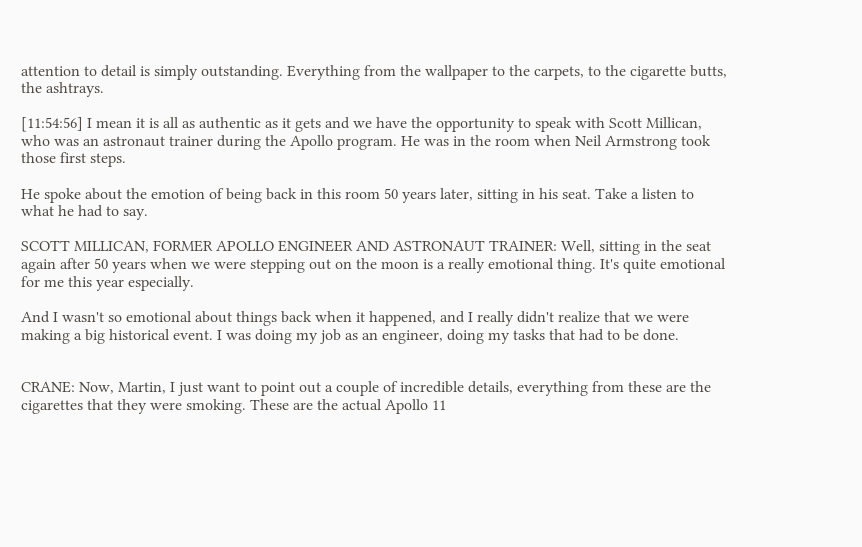attention to detail is simply outstanding. Everything from the wallpaper to the carpets, to the cigarette butts, the ashtrays.

[11:54:56] I mean it is all as authentic as it gets and we have the opportunity to speak with Scott Millican, who was an astronaut trainer during the Apollo program. He was in the room when Neil Armstrong took those first steps.

He spoke about the emotion of being back in this room 50 years later, sitting in his seat. Take a listen to what he had to say.

SCOTT MILLICAN, FORMER APOLLO ENGINEER AND ASTRONAUT TRAINER: Well, sitting in the seat again after 50 years when we were stepping out on the moon is a really emotional thing. It's quite emotional for me this year especially.

And I wasn't so emotional about things back when it happened, and I really didn't realize that we were making a big historical event. I was doing my job as an engineer, doing my tasks that had to be done.


CRANE: Now, Martin, I just want to point out a couple of incredible details, everything from these are the cigarettes that they were smoking. These are the actual Apollo 11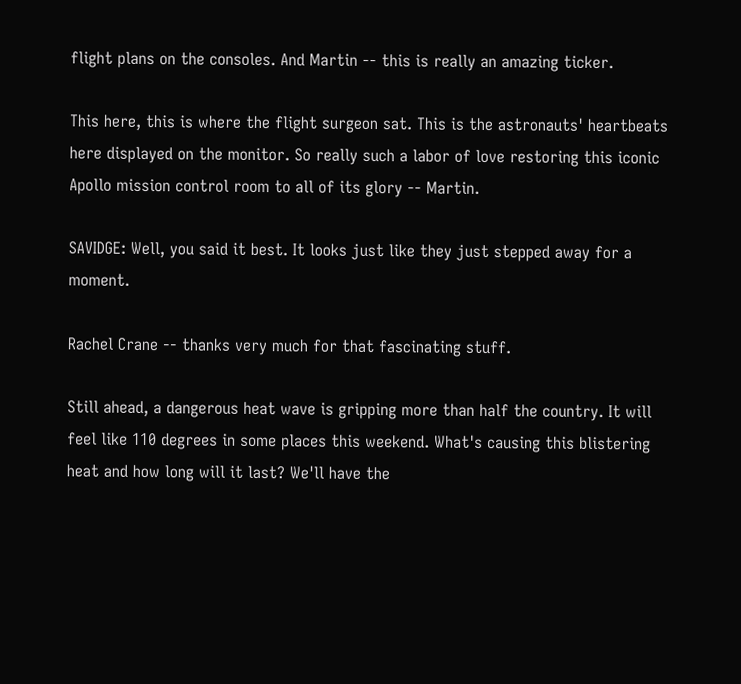flight plans on the consoles. And Martin -- this is really an amazing ticker.

This here, this is where the flight surgeon sat. This is the astronauts' heartbeats here displayed on the monitor. So really such a labor of love restoring this iconic Apollo mission control room to all of its glory -- Martin.

SAVIDGE: Well, you said it best. It looks just like they just stepped away for a moment.

Rachel Crane -- thanks very much for that fascinating stuff.

Still ahead, a dangerous heat wave is gripping more than half the country. It will feel like 110 degrees in some places this weekend. What's causing this blistering heat and how long will it last? We'll have the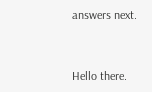answers next.


Hello there.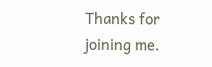Thanks for joining me.